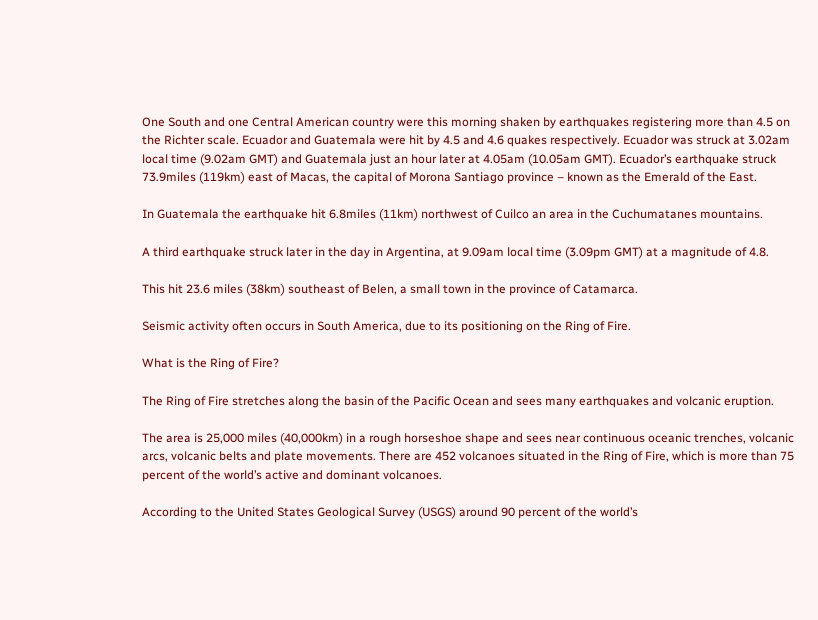One South and one Central American country were this morning shaken by earthquakes registering more than 4.5 on the Richter scale. Ecuador and Guatemala were hit by 4.5 and 4.6 quakes respectively. Ecuador was struck at 3.02am local time (9.02am GMT) and Guatemala just an hour later at 4.05am (10.05am GMT). Ecuador’s earthquake struck 73.9miles (119km) east of Macas, the capital of Morona Santiago province – known as the Emerald of the East.

In Guatemala the earthquake hit 6.8miles (11km) northwest of Cuilco an area in the Cuchumatanes mountains.

A third earthquake struck later in the day in Argentina, at 9.09am local time (3.09pm GMT) at a magnitude of 4.8.

This hit 23.6 miles (38km) southeast of Belen, a small town in the province of Catamarca.

Seismic activity often occurs in South America, due to its positioning on the Ring of Fire.

What is the Ring of Fire?

The Ring of Fire stretches along the basin of the Pacific Ocean and sees many earthquakes and volcanic eruption.

The area is 25,000 miles (40,000km) in a rough horseshoe shape and sees near continuous oceanic trenches, volcanic arcs, volcanic belts and plate movements. There are 452 volcanoes situated in the Ring of Fire, which is more than 75 percent of the world’s active and dominant volcanoes.

According to the United States Geological Survey (USGS) around 90 percent of the world’s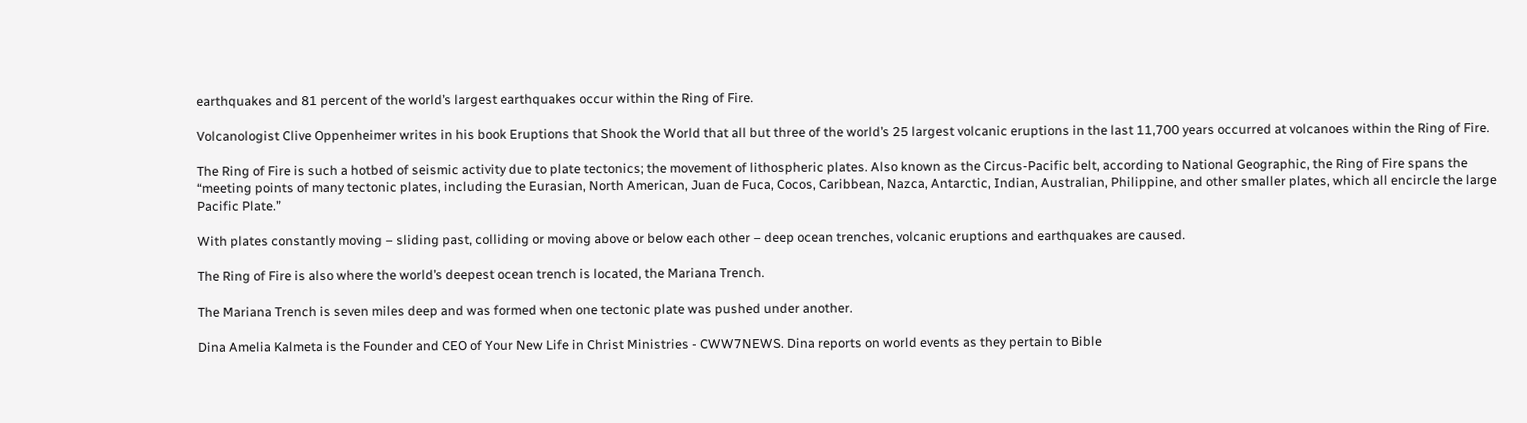earthquakes and 81 percent of the world’s largest earthquakes occur within the Ring of Fire.

Volcanologist Clive Oppenheimer writes in his book Eruptions that Shook the World that all but three of the world’s 25 largest volcanic eruptions in the last 11,700 years occurred at volcanoes within the Ring of Fire.

The Ring of Fire is such a hotbed of seismic activity due to plate tectonics; the movement of lithospheric plates. Also known as the Circus-Pacific belt, according to National Geographic, the Ring of Fire spans the “meeting points of many tectonic plates, including the Eurasian, North American, Juan de Fuca, Cocos, Caribbean, Nazca, Antarctic, Indian, Australian, Philippine, and other smaller plates, which all encircle the large Pacific Plate.”

With plates constantly moving – sliding past, colliding or moving above or below each other – deep ocean trenches, volcanic eruptions and earthquakes are caused.

The Ring of Fire is also where the world’s deepest ocean trench is located, the Mariana Trench.

The Mariana Trench is seven miles deep and was formed when one tectonic plate was pushed under another.

Dina Amelia Kalmeta is the Founder and CEO of Your New Life in Christ Ministries - CWW7NEWS. Dina reports on world events as they pertain to Bible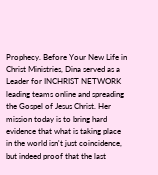Prophecy. Before Your New Life in Christ Ministries, Dina served as a Leader for INCHRIST NETWORK leading teams online and spreading the Gospel of Jesus Christ. Her mission today is to bring hard evidence that what is taking place in the world isn't just coincidence, but indeed proof that the last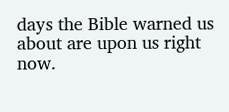days the Bible warned us about are upon us right now.